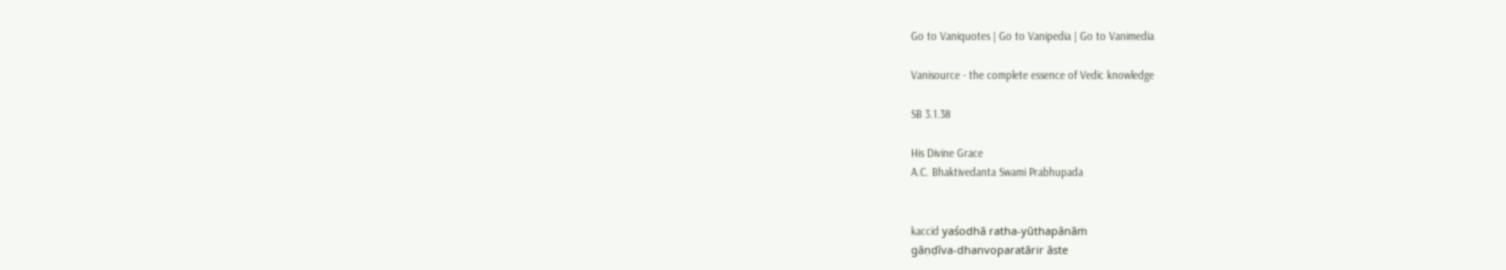Go to Vaniquotes | Go to Vanipedia | Go to Vanimedia

Vanisource - the complete essence of Vedic knowledge

SB 3.1.38

His Divine Grace
A.C. Bhaktivedanta Swami Prabhupada


kaccid yaśodhā ratha-yūthapānāṁ
gāṇḍīva-dhanvoparatārir āste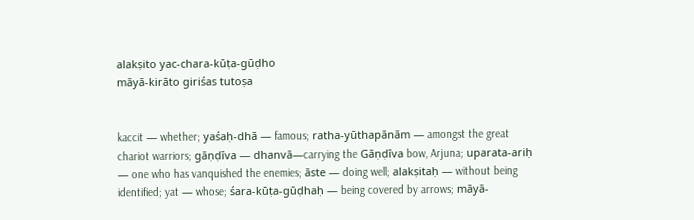alakṣito yac-chara-kūṭa-gūḍho
māyā-kirāto giriśas tutoṣa


kaccit — whether; yaśaḥ-dhā — famous; ratha-yūthapānām — amongst the great chariot warriors; gāṇḍīva — dhanvā—carrying the Gāṇḍīva bow, Arjuna; uparata-ariḥ — one who has vanquished the enemies; āste — doing well; alakṣitaḥ — without being identified; yat — whose; śara-kūṭa-gūḍhaḥ — being covered by arrows; māyā-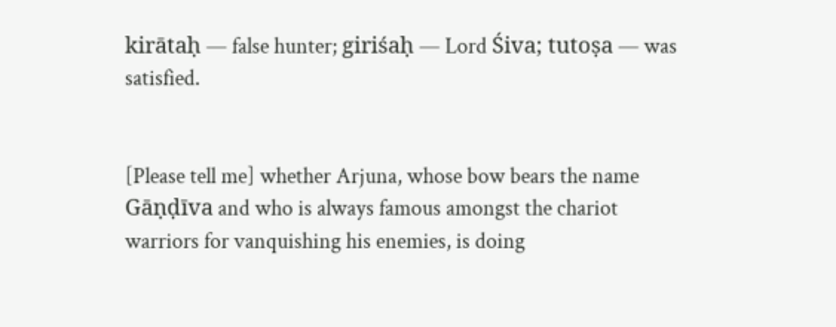kirātaḥ — false hunter; giriśaḥ — Lord Śiva; tutoṣa — was satisfied.


[Please tell me] whether Arjuna, whose bow bears the name Gāṇḍīva and who is always famous amongst the chariot warriors for vanquishing his enemies, is doing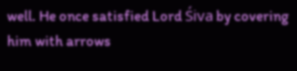well. He once satisfied Lord Śiva by covering him with arrows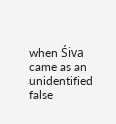when Śiva came as an unidentified false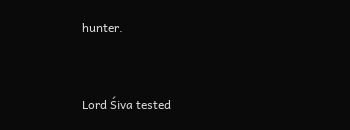hunter.


Lord Śiva tested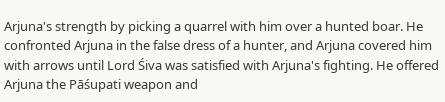Arjuna's strength by picking a quarrel with him over a hunted boar. He confronted Arjuna in the false dress of a hunter, and Arjuna covered him with arrows until Lord Śiva was satisfied with Arjuna's fighting. He offered Arjuna the Pāśupati weapon and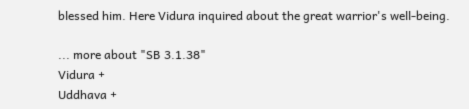blessed him. Here Vidura inquired about the great warrior's well-being.

... more about "SB 3.1.38"
Vidura +
Uddhava +